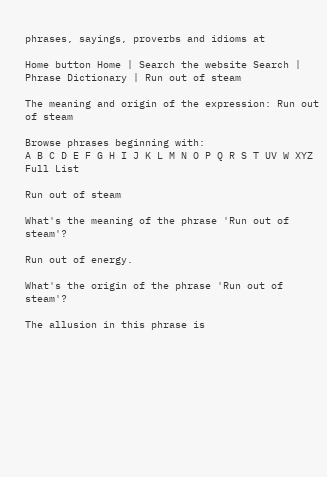phrases, sayings, proverbs and idioms at

Home button Home | Search the website Search | Phrase Dictionary | Run out of steam

The meaning and origin of the expression: Run out of steam

Browse phrases beginning with:
A B C D E F G H I J K L M N O P Q R S T UV W XYZ Full List

Run out of steam

What's the meaning of the phrase 'Run out of steam'?

Run out of energy.

What's the origin of the phrase 'Run out of steam'?

The allusion in this phrase is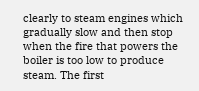clearly to steam engines which gradually slow and then stop when the fire that powers the boiler is too low to produce steam. The first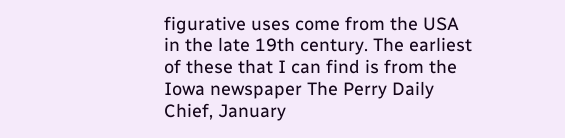figurative uses come from the USA in the late 19th century. The earliest of these that I can find is from the Iowa newspaper The Perry Daily Chief, January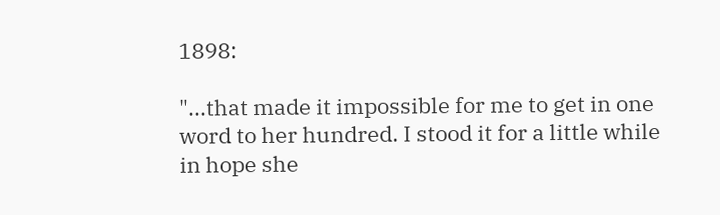1898:

"...that made it impossible for me to get in one word to her hundred. I stood it for a little while in hope she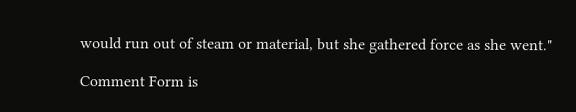would run out of steam or material, but she gathered force as she went."

Comment Form is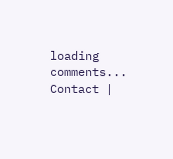loading comments...
Contact |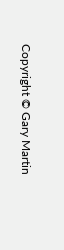Copyright © Gary Martin